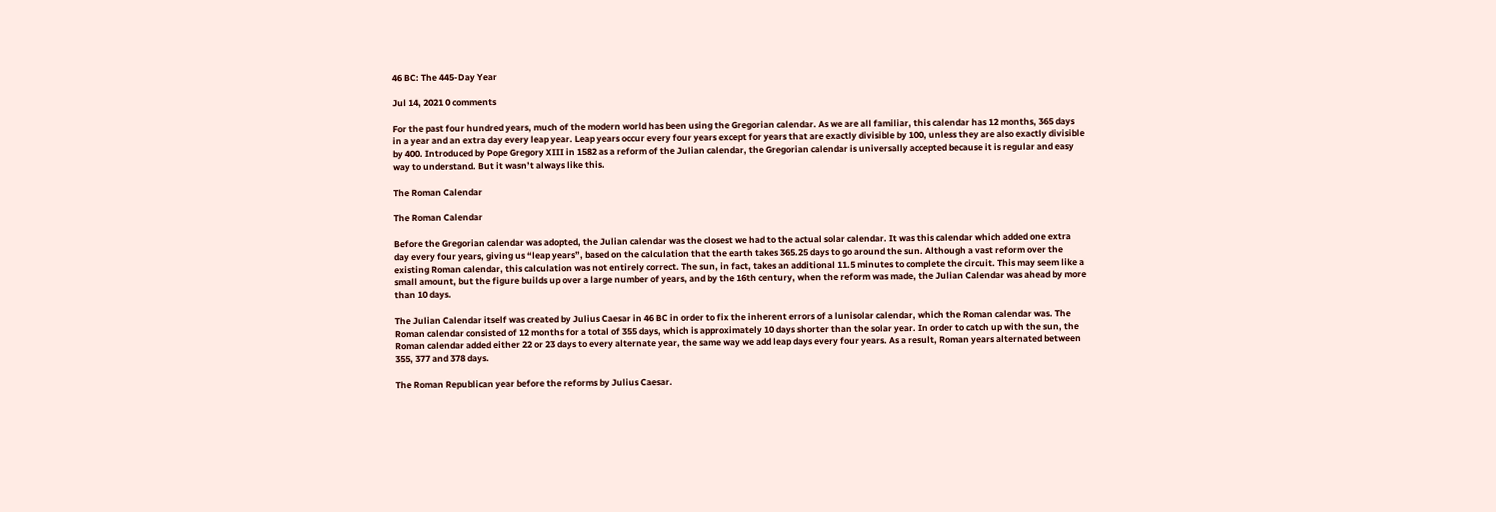46 BC: The 445-Day Year

Jul 14, 2021 0 comments

For the past four hundred years, much of the modern world has been using the Gregorian calendar. As we are all familiar, this calendar has 12 months, 365 days in a year and an extra day every leap year. Leap years occur every four years except for years that are exactly divisible by 100, unless they are also exactly divisible by 400. Introduced by Pope Gregory XIII in 1582 as a reform of the Julian calendar, the Gregorian calendar is universally accepted because it is regular and easy way to understand. But it wasn’t always like this.

The Roman Calendar

The Roman Calendar

Before the Gregorian calendar was adopted, the Julian calendar was the closest we had to the actual solar calendar. It was this calendar which added one extra day every four years, giving us “leap years”, based on the calculation that the earth takes 365.25 days to go around the sun. Although a vast reform over the existing Roman calendar, this calculation was not entirely correct. The sun, in fact, takes an additional 11.5 minutes to complete the circuit. This may seem like a small amount, but the figure builds up over a large number of years, and by the 16th century, when the reform was made, the Julian Calendar was ahead by more than 10 days.

The Julian Calendar itself was created by Julius Caesar in 46 BC in order to fix the inherent errors of a lunisolar calendar, which the Roman calendar was. The Roman calendar consisted of 12 months for a total of 355 days, which is approximately 10 days shorter than the solar year. In order to catch up with the sun, the Roman calendar added either 22 or 23 days to every alternate year, the same way we add leap days every four years. As a result, Roman years alternated between 355, 377 and 378 days.

The Roman Republican year before the reforms by Julius Caesar.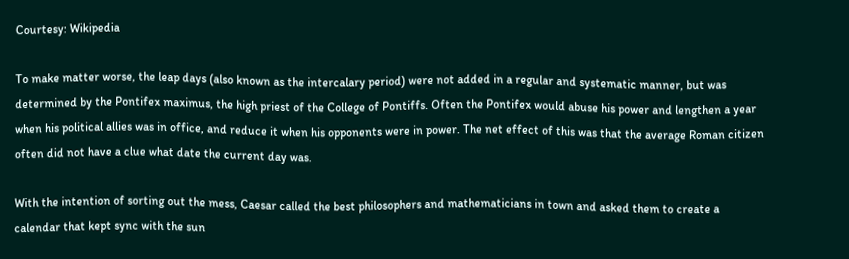Courtesy: Wikipedia

To make matter worse, the leap days (also known as the intercalary period) were not added in a regular and systematic manner, but was determined by the Pontifex maximus, the high priest of the College of Pontiffs. Often the Pontifex would abuse his power and lengthen a year when his political allies was in office, and reduce it when his opponents were in power. The net effect of this was that the average Roman citizen often did not have a clue what date the current day was.

With the intention of sorting out the mess, Caesar called the best philosophers and mathematicians in town and asked them to create a calendar that kept sync with the sun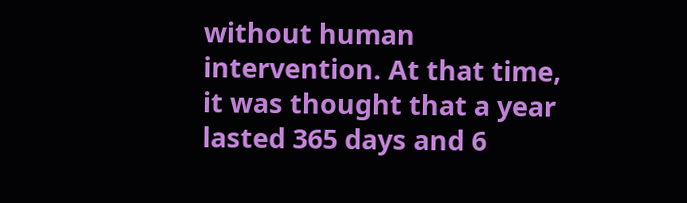without human intervention. At that time, it was thought that a year lasted 365 days and 6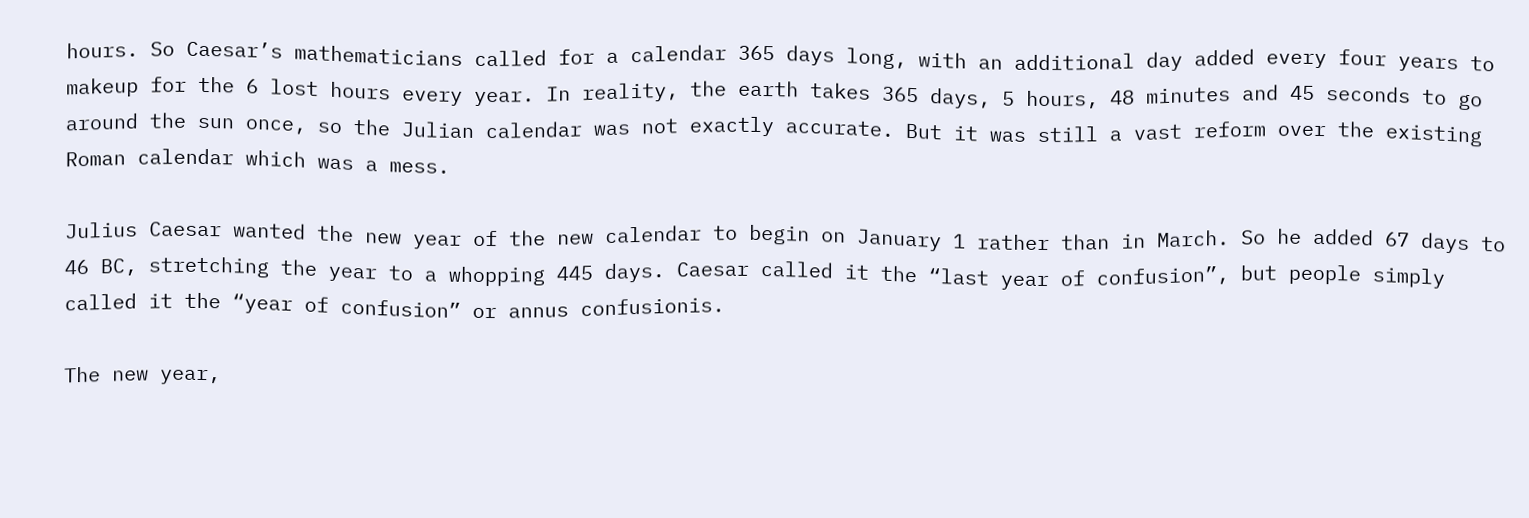hours. So Caesar’s mathematicians called for a calendar 365 days long, with an additional day added every four years to makeup for the 6 lost hours every year. In reality, the earth takes 365 days, 5 hours, 48 minutes and 45 seconds to go around the sun once, so the Julian calendar was not exactly accurate. But it was still a vast reform over the existing Roman calendar which was a mess.

Julius Caesar wanted the new year of the new calendar to begin on January 1 rather than in March. So he added 67 days to 46 BC, stretching the year to a whopping 445 days. Caesar called it the “last year of confusion”, but people simply called it the “year of confusion” or annus confusionis.

The new year,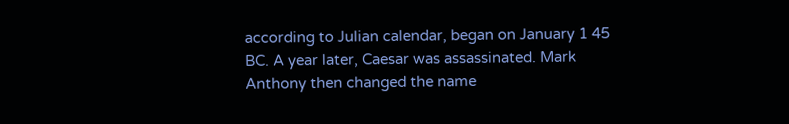according to Julian calendar, began on January 1 45 BC. A year later, Caesar was assassinated. Mark Anthony then changed the name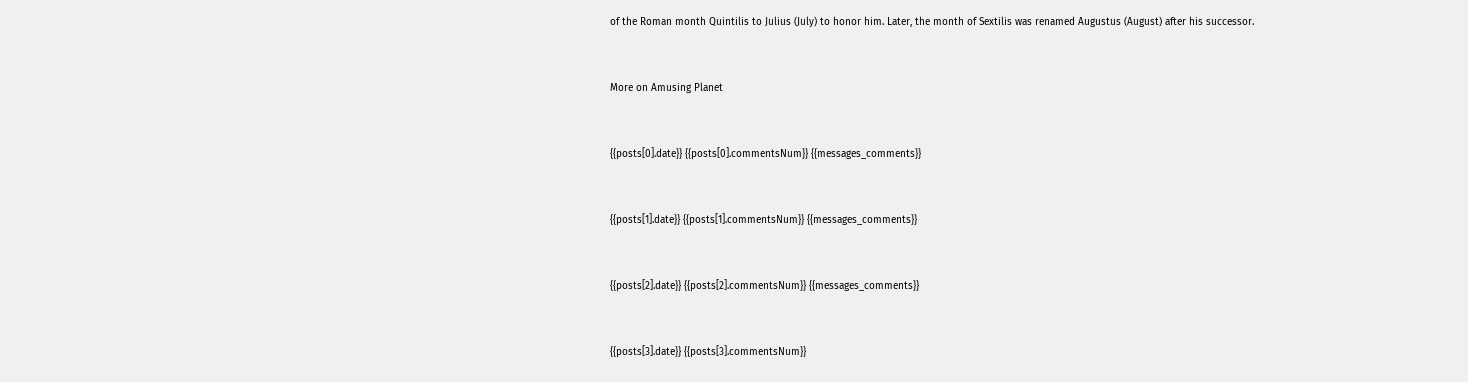of the Roman month Quintilis to Julius (July) to honor him. Later, the month of Sextilis was renamed Augustus (August) after his successor.


More on Amusing Planet


{{posts[0].date}} {{posts[0].commentsNum}} {{messages_comments}}


{{posts[1].date}} {{posts[1].commentsNum}} {{messages_comments}}


{{posts[2].date}} {{posts[2].commentsNum}} {{messages_comments}}


{{posts[3].date}} {{posts[3].commentsNum}}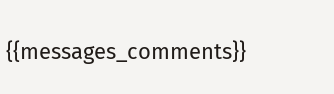{{messages_comments}}